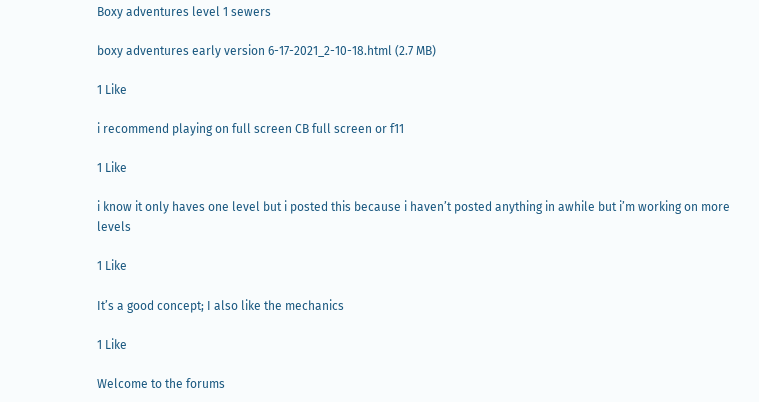Boxy adventures level 1 sewers

boxy adventures early version 6-17-2021_2-10-18.html (2.7 MB)

1 Like

i recommend playing on full screen CB full screen or f11

1 Like

i know it only haves one level but i posted this because i haven’t posted anything in awhile but i’m working on more levels

1 Like

It’s a good concept; I also like the mechanics

1 Like

Welcome to the forums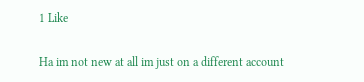1 Like

Ha im not new at all im just on a different account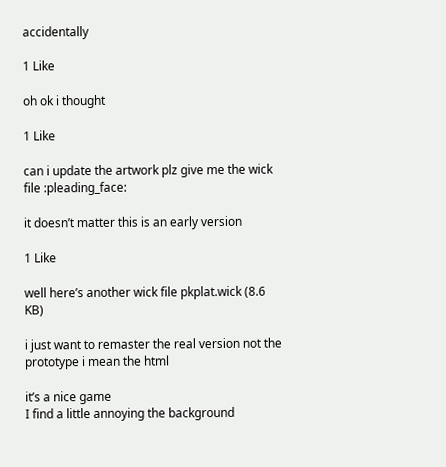accidentally

1 Like

oh ok i thought

1 Like

can i update the artwork plz give me the wick file :pleading_face:

it doesn’t matter this is an early version

1 Like

well here’s another wick file pkplat.wick (8.6 KB)

i just want to remaster the real version not the prototype i mean the html

it’s a nice game
I find a little annoying the background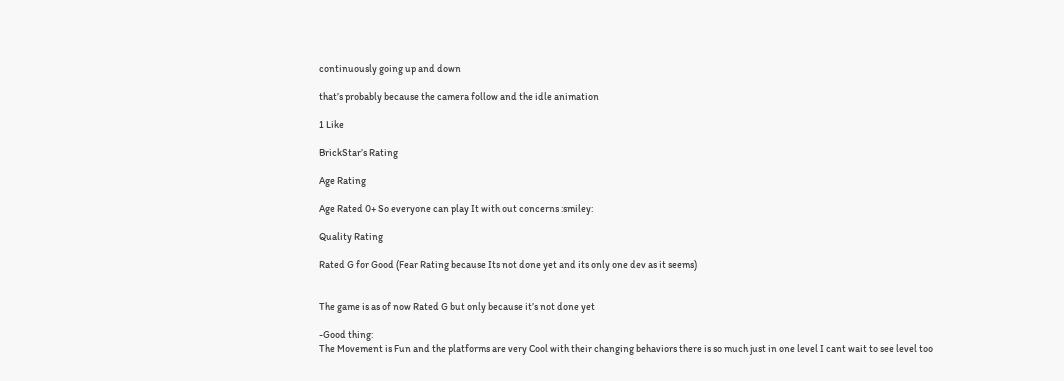continuously going up and down

that’s probably because the camera follow and the idle animation

1 Like

BrickStar’s Rating

Age Rating

Age Rated 0+ So everyone can play It with out concerns :smiley:

Quality Rating

Rated G for Good (Fear Rating because Its not done yet and its only one dev as it seems)


The game is as of now Rated G but only because it’s not done yet

-Good thing:
The Movement is Fun and the platforms are very Cool with their changing behaviors there is so much just in one level I cant wait to see level too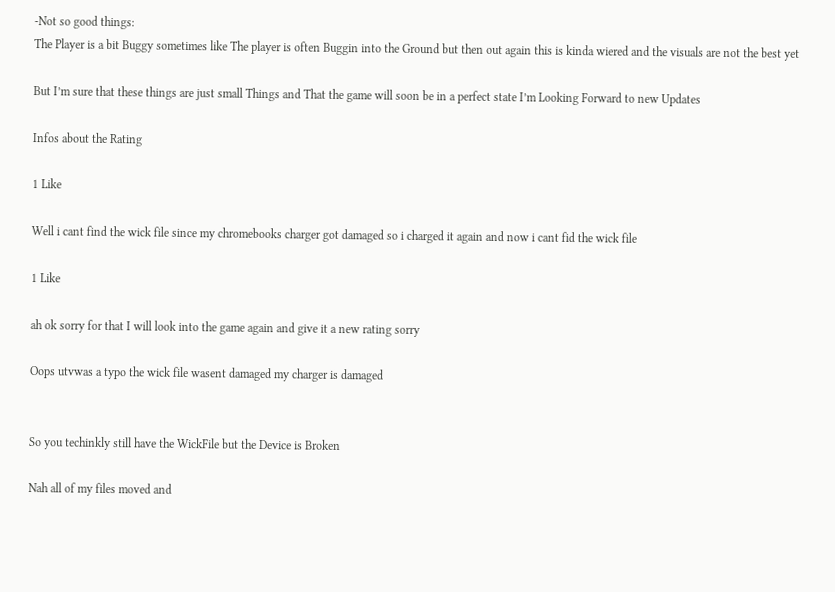-Not so good things:
The Player is a bit Buggy sometimes like The player is often Buggin into the Ground but then out again this is kinda wiered and the visuals are not the best yet

But I’m sure that these things are just small Things and That the game will soon be in a perfect state I’m Looking Forward to new Updates

Infos about the Rating

1 Like

Well i cant find the wick file since my chromebooks charger got damaged so i charged it again and now i cant fid the wick file

1 Like

ah ok sorry for that I will look into the game again and give it a new rating sorry

Oops utvwas a typo the wick file wasent damaged my charger is damaged


So you techinkly still have the WickFile but the Device is Broken

Nah all of my files moved and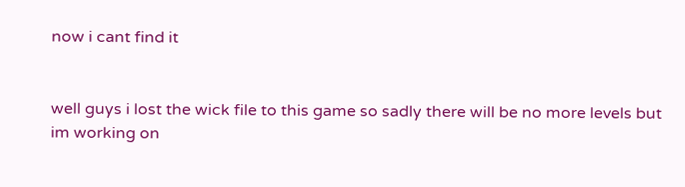now i cant find it


well guys i lost the wick file to this game so sadly there will be no more levels but im working on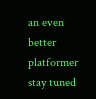an even better platformer stay tuned